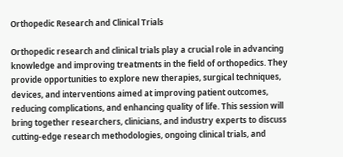Orthopedic Research and Clinical Trials

Orthopedic research and clinical trials play a crucial role in advancing knowledge and improving treatments in the field of orthopedics. They provide opportunities to explore new therapies, surgical techniques, devices, and interventions aimed at improving patient outcomes, reducing complications, and enhancing quality of life. This session will bring together researchers, clinicians, and industry experts to discuss cutting-edge research methodologies, ongoing clinical trials, and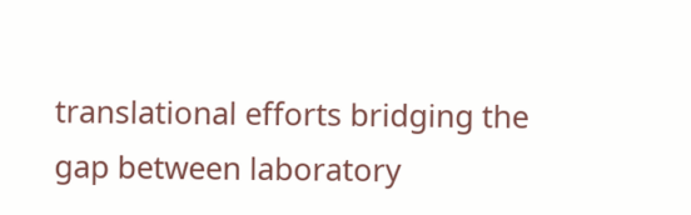translational efforts bridging the gap between laboratory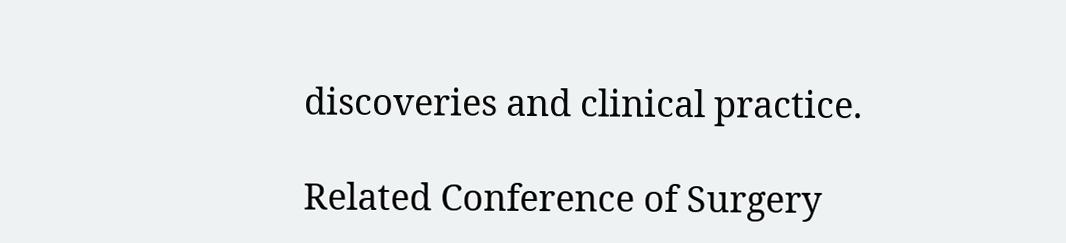discoveries and clinical practice.

Related Conference of Surgery